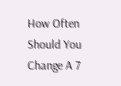How Often Should You Change A 7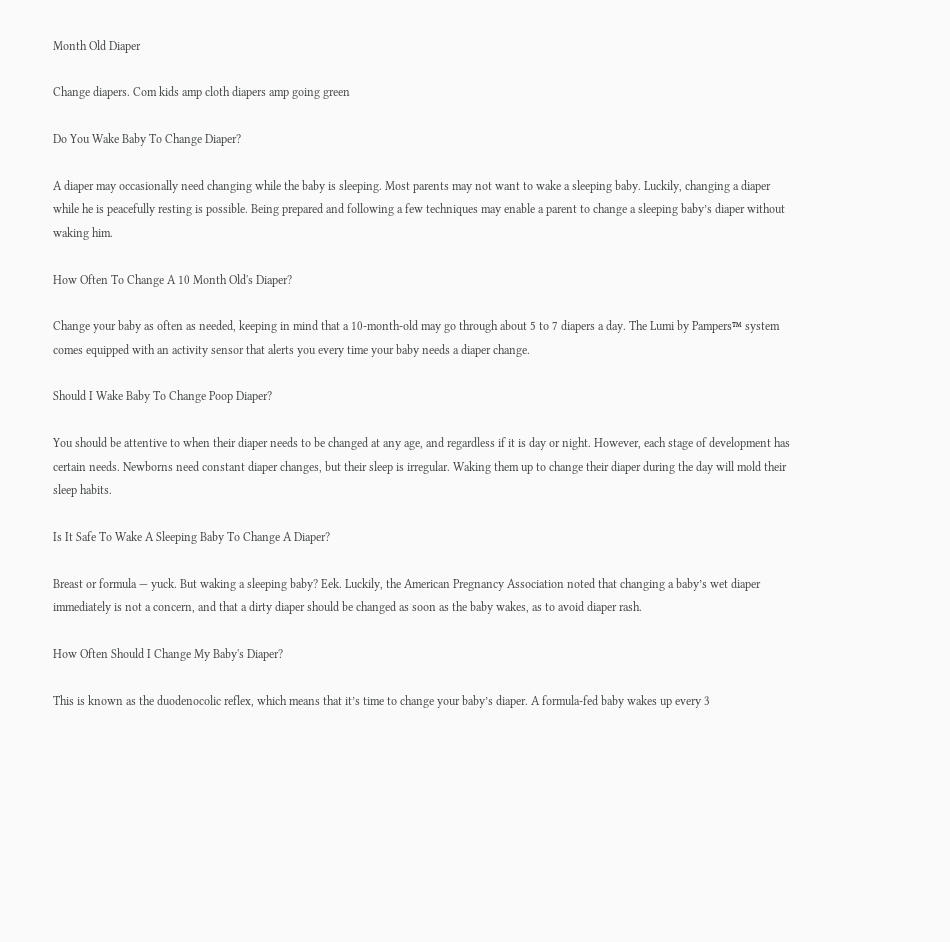Month Old Diaper

Change diapers. Com kids amp cloth diapers amp going green

Do You Wake Baby To Change Diaper?

A diaper may occasionally need changing while the baby is sleeping. Most parents may not want to wake a sleeping baby. Luckily, changing a diaper while he is peacefully resting is possible. Being prepared and following a few techniques may enable a parent to change a sleeping baby’s diaper without waking him.

How Often To Change A 10 Month Old's Diaper?

Change your baby as often as needed, keeping in mind that a 10-month-old may go through about 5 to 7 diapers a day. The Lumi by Pampers™ system comes equipped with an activity sensor that alerts you every time your baby needs a diaper change.

Should I Wake Baby To Change Poop Diaper?

You should be attentive to when their diaper needs to be changed at any age, and regardless if it is day or night. However, each stage of development has certain needs. Newborns need constant diaper changes, but their sleep is irregular. Waking them up to change their diaper during the day will mold their sleep habits.

Is It Safe To Wake A Sleeping Baby To Change A Diaper?

Breast or formula — yuck. But waking a sleeping baby? Eek. Luckily, the American Pregnancy Association noted that changing a baby’s wet diaper immediately is not a concern, and that a dirty diaper should be changed as soon as the baby wakes, as to avoid diaper rash.

How Often Should I Change My Baby's Diaper?

This is known as the duodenocolic reflex, which means that it’s time to change your baby’s diaper. A formula-fed baby wakes up every 3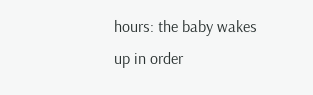hours: the baby wakes up in order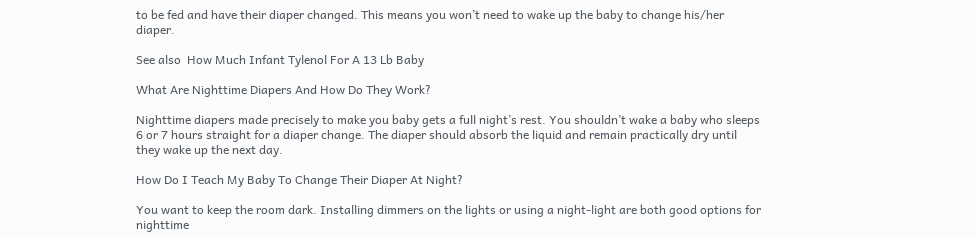to be fed and have their diaper changed. This means you won’t need to wake up the baby to change his/her diaper.

See also  How Much Infant Tylenol For A 13 Lb Baby

What Are Nighttime Diapers And How Do They Work?

Nighttime diapers made precisely to make you baby gets a full night’s rest. You shouldn’t wake a baby who sleeps 6 or 7 hours straight for a diaper change. The diaper should absorb the liquid and remain practically dry until they wake up the next day.

How Do I Teach My Baby To Change Their Diaper At Night?

You want to keep the room dark. Installing dimmers on the lights or using a night-light are both good options for nighttime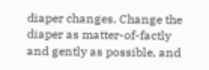diaper changes. Change the diaper as matter-of-factly and gently as possible, and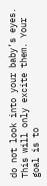do not look into your baby’s eyes. This will only excite them. Your goal is to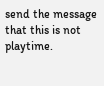send the message that this is not playtime.